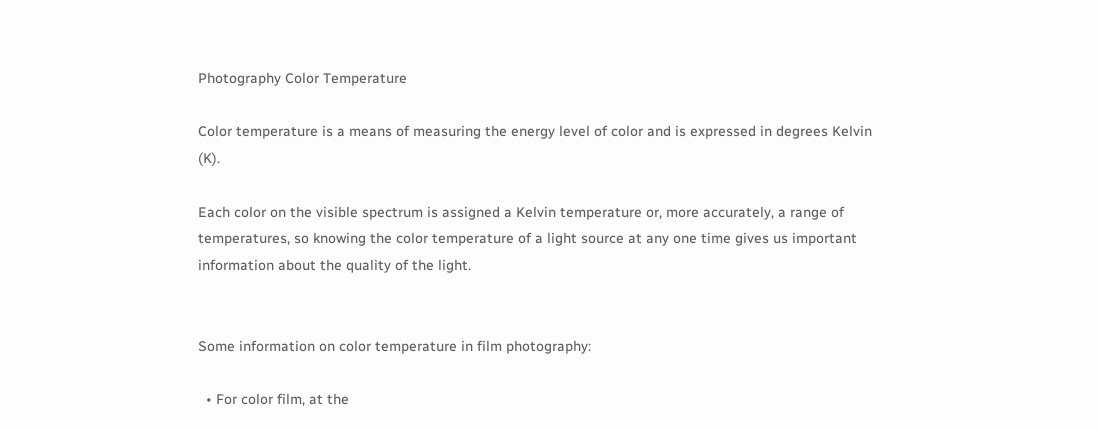Photography Color Temperature

Color temperature is a means of measuring the energy level of color and is expressed in degrees Kelvin (K).

Each color on the visible spectrum is assigned a Kelvin temperature or, more accurately, a range of temperatures, so knowing the color temperature of a light source at any one time gives us important information about the quality of the light.


Some information on color temperature in film photography:

  • For color film, at the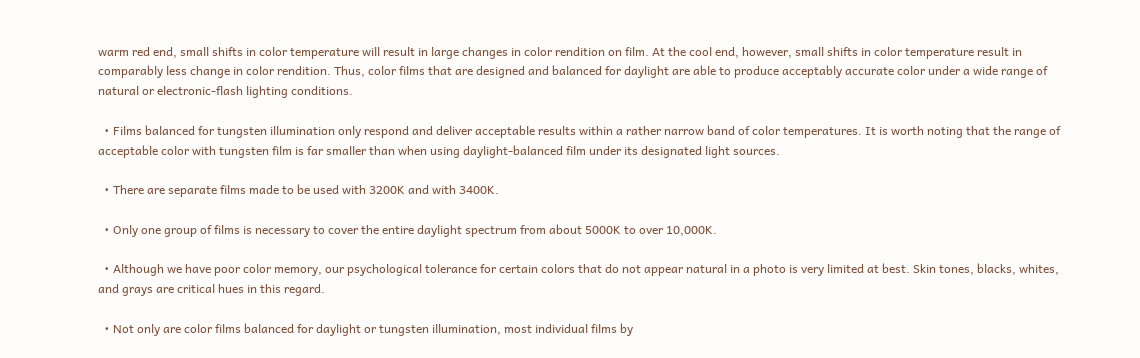warm red end, small shifts in color temperature will result in large changes in color rendition on film. At the cool end, however, small shifts in color temperature result in comparably less change in color rendition. Thus, color films that are designed and balanced for daylight are able to produce acceptably accurate color under a wide range of natural or electronic-flash lighting conditions.

  • Films balanced for tungsten illumination only respond and deliver acceptable results within a rather narrow band of color temperatures. It is worth noting that the range of acceptable color with tungsten film is far smaller than when using daylight-balanced film under its designated light sources.

  • There are separate films made to be used with 3200K and with 3400K.

  • Only one group of films is necessary to cover the entire daylight spectrum from about 5000K to over 10,000K.

  • Although we have poor color memory, our psychological tolerance for certain colors that do not appear natural in a photo is very limited at best. Skin tones, blacks, whites, and grays are critical hues in this regard.

  • Not only are color films balanced for daylight or tungsten illumination, most individual films by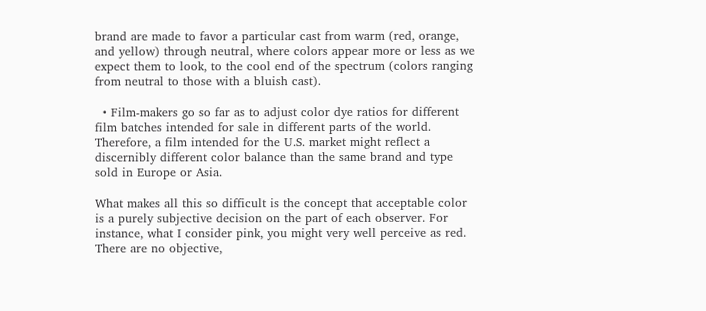brand are made to favor a particular cast from warm (red, orange, and yellow) through neutral, where colors appear more or less as we expect them to look, to the cool end of the spectrum (colors ranging from neutral to those with a bluish cast).

  • Film-makers go so far as to adjust color dye ratios for different film batches intended for sale in different parts of the world. Therefore, a film intended for the U.S. market might reflect a discernibly different color balance than the same brand and type sold in Europe or Asia.

What makes all this so difficult is the concept that acceptable color is a purely subjective decision on the part of each observer. For instance, what I consider pink, you might very well perceive as red. There are no objective,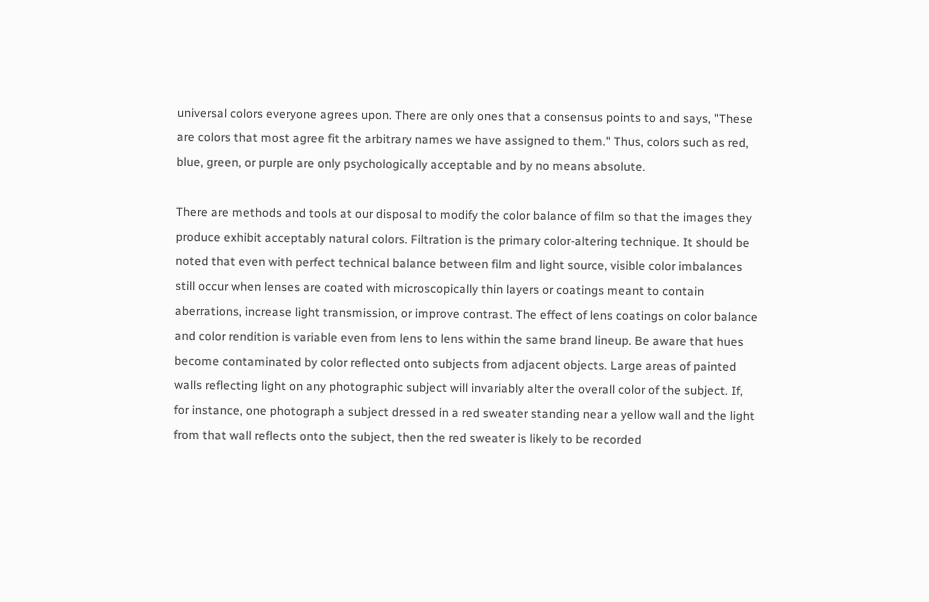universal colors everyone agrees upon. There are only ones that a consensus points to and says, "These are colors that most agree fit the arbitrary names we have assigned to them." Thus, colors such as red, blue, green, or purple are only psychologically acceptable and by no means absolute.

There are methods and tools at our disposal to modify the color balance of film so that the images they produce exhibit acceptably natural colors. Filtration is the primary color-altering technique. It should be noted that even with perfect technical balance between film and light source, visible color imbalances still occur when lenses are coated with microscopically thin layers or coatings meant to contain aberrations, increase light transmission, or improve contrast. The effect of lens coatings on color balance and color rendition is variable even from lens to lens within the same brand lineup. Be aware that hues become contaminated by color reflected onto subjects from adjacent objects. Large areas of painted walls reflecting light on any photographic subject will invariably alter the overall color of the subject. If, for instance, one photograph a subject dressed in a red sweater standing near a yellow wall and the light from that wall reflects onto the subject, then the red sweater is likely to be recorded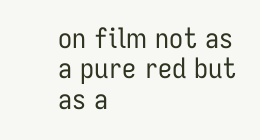on film not as a pure red but as a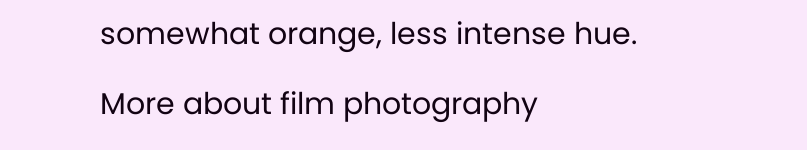somewhat orange, less intense hue.

More about film photography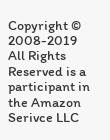Copyright © 2008-2019 All Rights Reserved is a participant in the Amazon Serivce LLC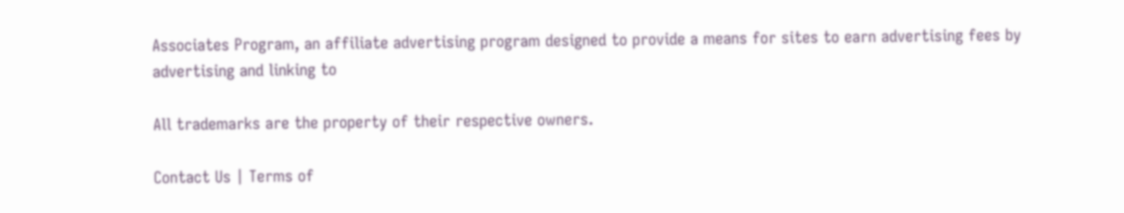Associates Program, an affiliate advertising program designed to provide a means for sites to earn advertising fees by advertising and linking to

All trademarks are the property of their respective owners.

Contact Us | Terms of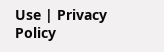Use | Privacy Policy